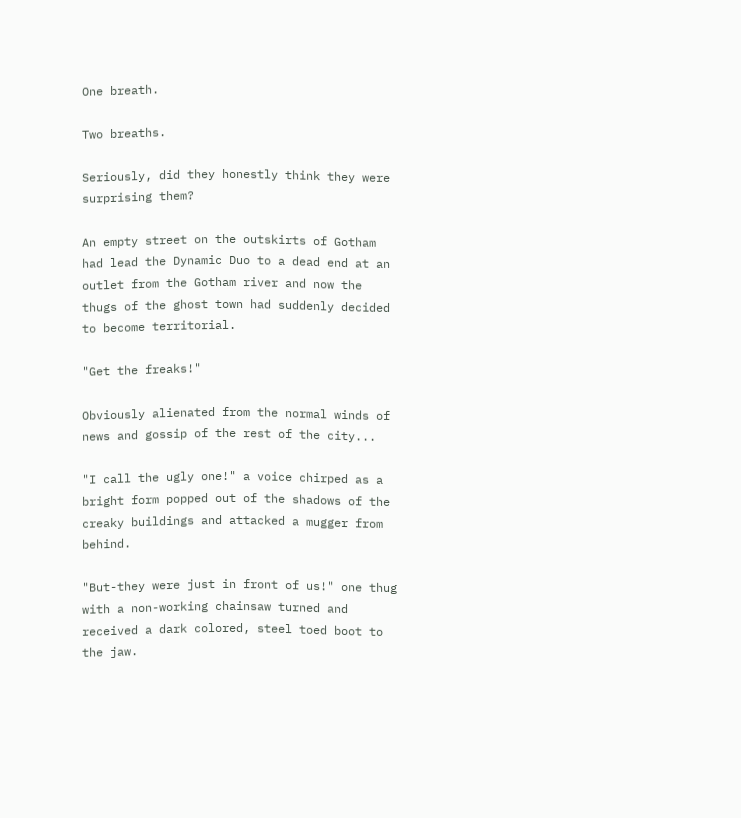One breath.

Two breaths.

Seriously, did they honestly think they were surprising them?

An empty street on the outskirts of Gotham had lead the Dynamic Duo to a dead end at an outlet from the Gotham river and now the thugs of the ghost town had suddenly decided to become territorial.

"Get the freaks!"

Obviously alienated from the normal winds of news and gossip of the rest of the city...

"I call the ugly one!" a voice chirped as a bright form popped out of the shadows of the creaky buildings and attacked a mugger from behind.

"But-they were just in front of us!" one thug with a non-working chainsaw turned and received a dark colored, steel toed boot to the jaw.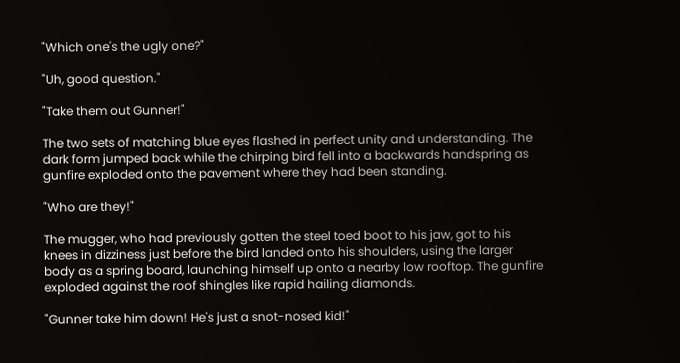"Which one's the ugly one?"

"Uh, good question."

"Take them out Gunner!"

The two sets of matching blue eyes flashed in perfect unity and understanding. The dark form jumped back while the chirping bird fell into a backwards handspring as gunfire exploded onto the pavement where they had been standing.

"Who are they!"

The mugger, who had previously gotten the steel toed boot to his jaw, got to his knees in dizziness just before the bird landed onto his shoulders, using the larger body as a spring board, launching himself up onto a nearby low rooftop. The gunfire exploded against the roof shingles like rapid hailing diamonds.

"Gunner take him down! He's just a snot-nosed kid!"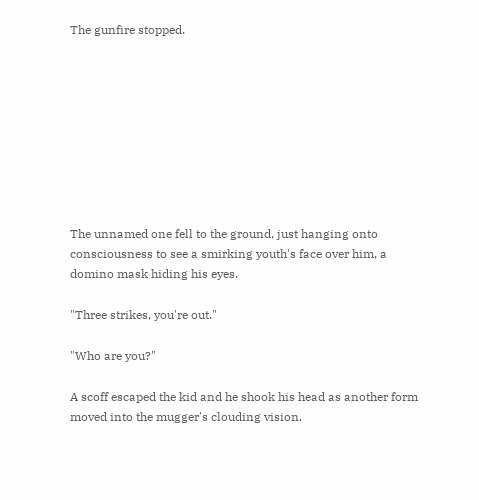The gunfire stopped.









The unnamed one fell to the ground, just hanging onto consciousness to see a smirking youth's face over him, a domino mask hiding his eyes.

"Three strikes, you're out."

"Who are you?"

A scoff escaped the kid and he shook his head as another form moved into the mugger's clouding vision.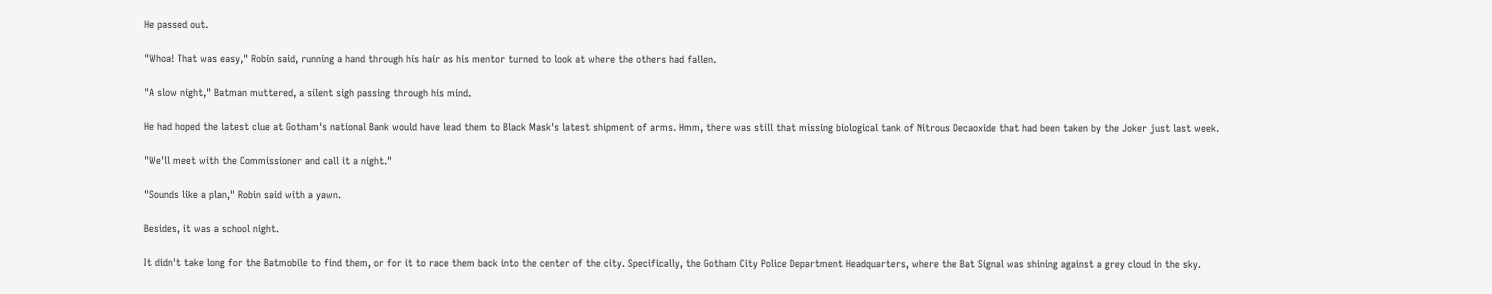He passed out.

"Whoa! That was easy," Robin said, running a hand through his hair as his mentor turned to look at where the others had fallen.

"A slow night," Batman muttered, a silent sigh passing through his mind.

He had hoped the latest clue at Gotham's national Bank would have lead them to Black Mask's latest shipment of arms. Hmm, there was still that missing biological tank of Nitrous Decaoxide that had been taken by the Joker just last week.

"We'll meet with the Commissioner and call it a night."

"Sounds like a plan," Robin said with a yawn.

Besides, it was a school night.

It didn't take long for the Batmobile to find them, or for it to race them back into the center of the city. Specifically, the Gotham City Police Department Headquarters, where the Bat Signal was shining against a grey cloud in the sky.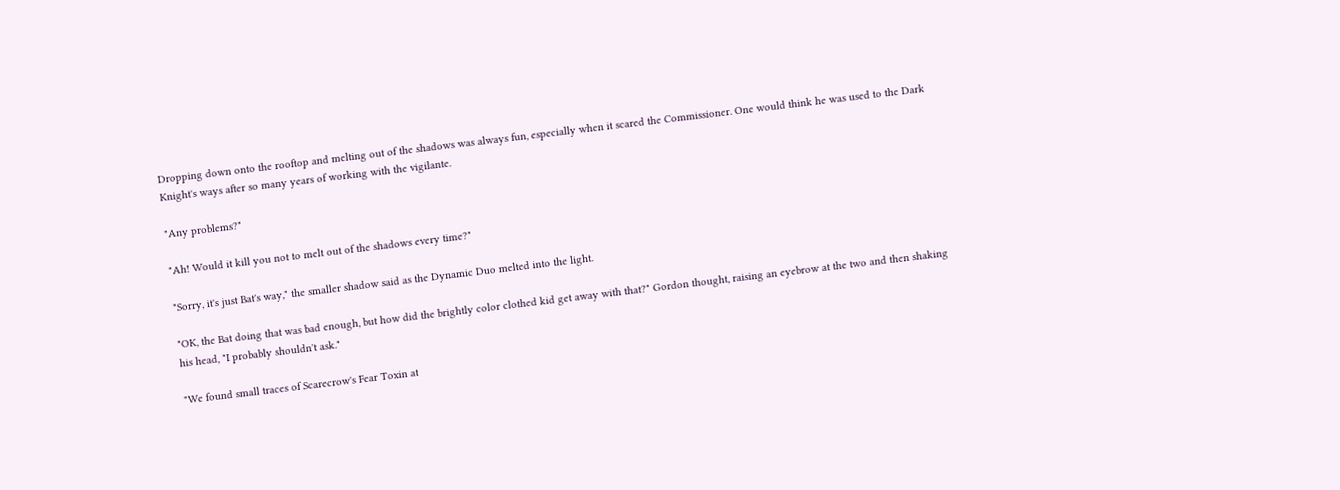Dropping down onto the rooftop and melting out of the shadows was always fun, especially when it scared the Commissioner. One would think he was used to the Dark Knight's ways after so many years of working with the vigilante.

"Any problems?"

"Ah! Would it kill you not to melt out of the shadows every time?"

"Sorry, it's just Bat's way," the smaller shadow said as the Dynamic Duo melted into the light.

"OK, the Bat doing that was bad enough, but how did the brightly color clothed kid get away with that?" Gordon thought, raising an eyebrow at the two and then shaking his head, "I probably shouldn't ask."

"We found small traces of Scarecrow's Fear Toxin at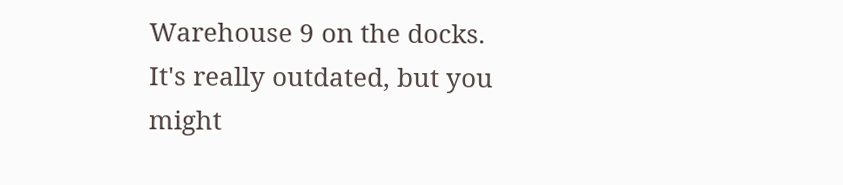Warehouse 9 on the docks. It's really outdated, but you might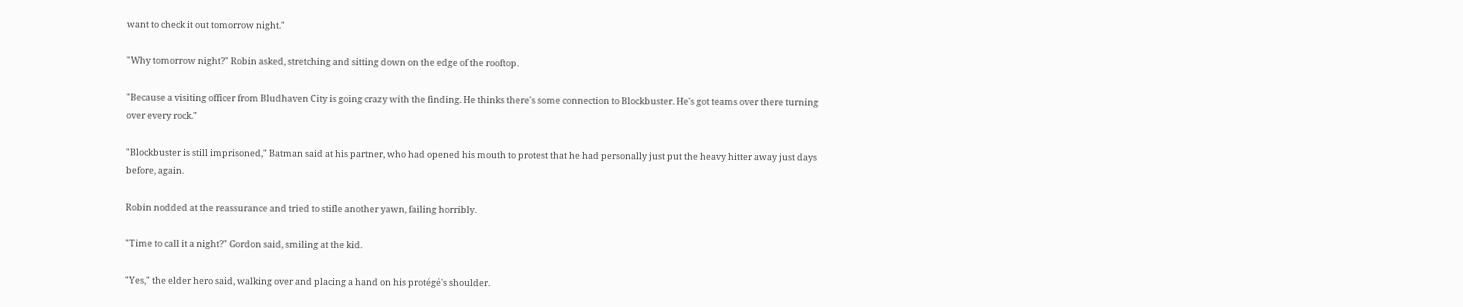want to check it out tomorrow night."

"Why tomorrow night?" Robin asked, stretching and sitting down on the edge of the rooftop.

"Because a visiting officer from Bludhaven City is going crazy with the finding. He thinks there's some connection to Blockbuster. He's got teams over there turning over every rock."

"Blockbuster is still imprisoned," Batman said at his partner, who had opened his mouth to protest that he had personally just put the heavy hitter away just days before, again.

Robin nodded at the reassurance and tried to stifle another yawn, failing horribly.

"Time to call it a night?" Gordon said, smiling at the kid.

"Yes," the elder hero said, walking over and placing a hand on his protégé's shoulder.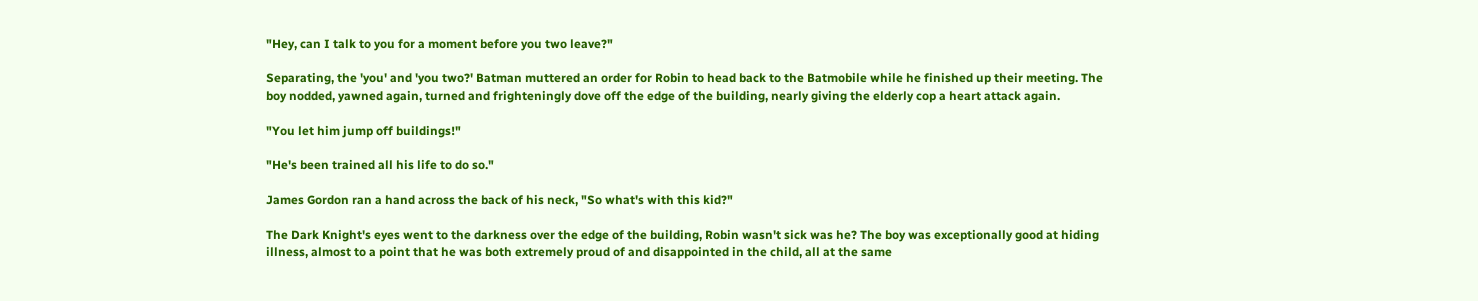"Hey, can I talk to you for a moment before you two leave?"

Separating, the 'you' and 'you two?' Batman muttered an order for Robin to head back to the Batmobile while he finished up their meeting. The boy nodded, yawned again, turned and frighteningly dove off the edge of the building, nearly giving the elderly cop a heart attack again.

"You let him jump off buildings!"

"He's been trained all his life to do so."

James Gordon ran a hand across the back of his neck, "So what's with this kid?"

The Dark Knight's eyes went to the darkness over the edge of the building, Robin wasn't sick was he? The boy was exceptionally good at hiding illness, almost to a point that he was both extremely proud of and disappointed in the child, all at the same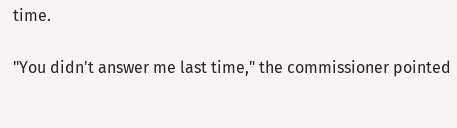time.

"You didn't answer me last time," the commissioner pointed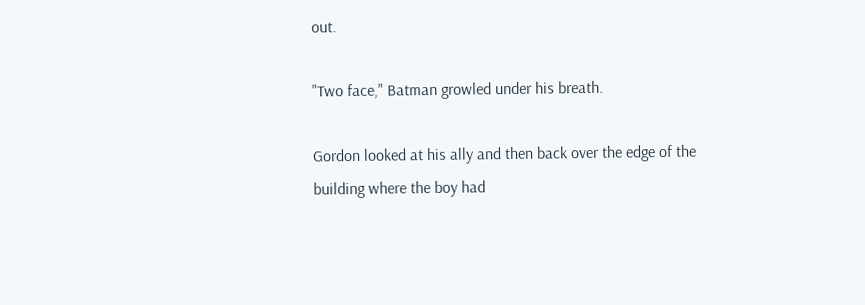out.

"Two face," Batman growled under his breath.

Gordon looked at his ally and then back over the edge of the building where the boy had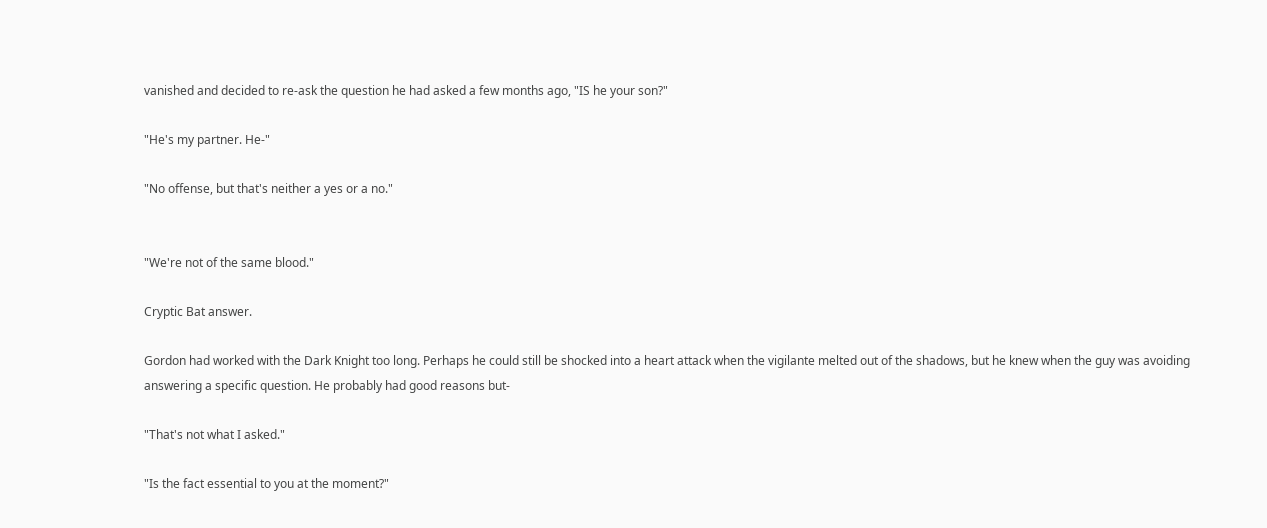vanished and decided to re-ask the question he had asked a few months ago, "IS he your son?"

"He's my partner. He-"

"No offense, but that's neither a yes or a no."


"We're not of the same blood."

Cryptic Bat answer.

Gordon had worked with the Dark Knight too long. Perhaps he could still be shocked into a heart attack when the vigilante melted out of the shadows, but he knew when the guy was avoiding answering a specific question. He probably had good reasons but-

"That's not what I asked."

"Is the fact essential to you at the moment?"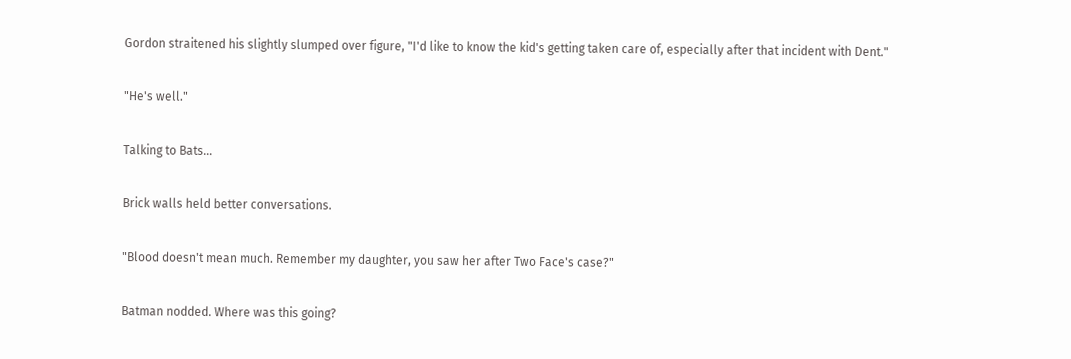Gordon straitened his slightly slumped over figure, "I'd like to know the kid's getting taken care of, especially after that incident with Dent."

"He's well."

Talking to Bats…

Brick walls held better conversations.

"Blood doesn't mean much. Remember my daughter, you saw her after Two Face's case?"

Batman nodded. Where was this going?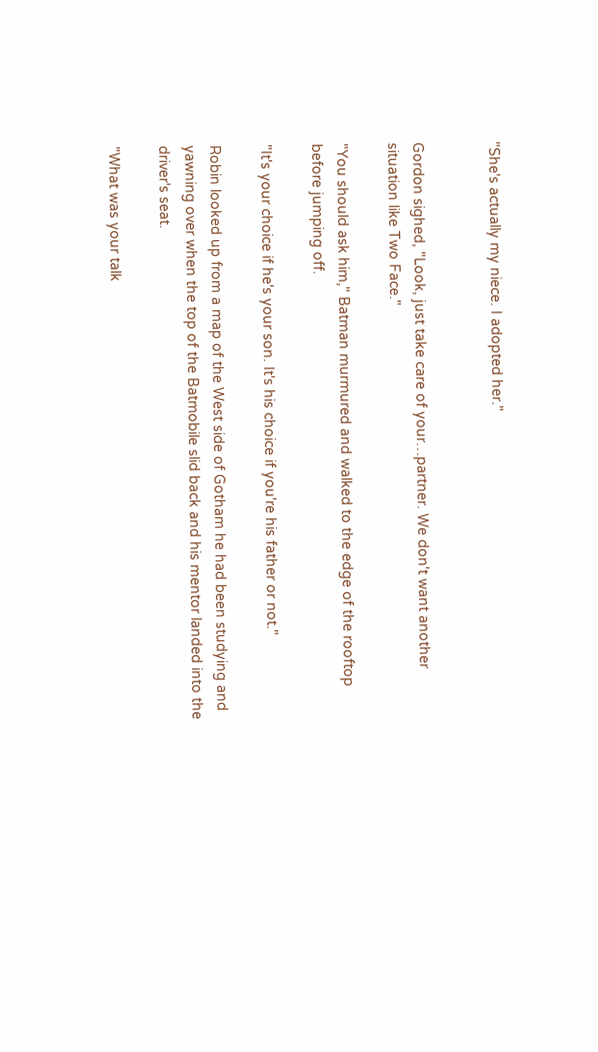"She's actually my niece. I adopted her."


Gordon sighed, "Look, just take care of your…partner. We don't want another situation like Two Face."

"You should ask him," Batman murmured and walked to the edge of the rooftop before jumping off.

"It's your choice if he's your son. It's his choice if you're his father or not."

Robin looked up from a map of the West side of Gotham he had been studying and yawning over when the top of the Batmobile slid back and his mentor landed into the driver's seat.

"What was your talk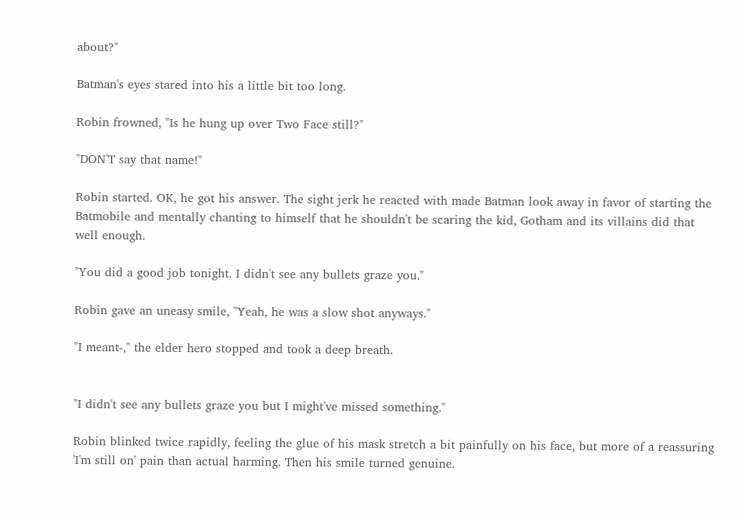about?"

Batman's eyes stared into his a little bit too long.

Robin frowned, "Is he hung up over Two Face still?"

"DON'T say that name!"

Robin started. OK, he got his answer. The sight jerk he reacted with made Batman look away in favor of starting the Batmobile and mentally chanting to himself that he shouldn't be scaring the kid, Gotham and its villains did that well enough.

"You did a good job tonight. I didn't see any bullets graze you."

Robin gave an uneasy smile, "Yeah, he was a slow shot anyways."

"I meant-," the elder hero stopped and took a deep breath.


"I didn't see any bullets graze you but I might've missed something."

Robin blinked twice rapidly, feeling the glue of his mask stretch a bit painfully on his face, but more of a reassuring 'I'm still on' pain than actual harming. Then his smile turned genuine.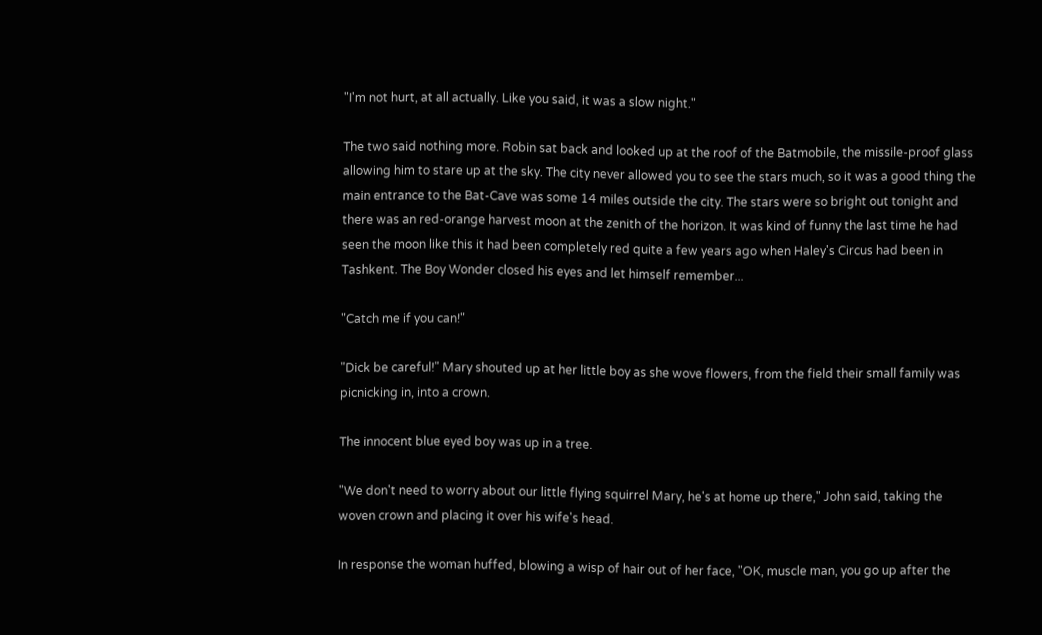"I'm not hurt, at all actually. Like you said, it was a slow night."

The two said nothing more. Robin sat back and looked up at the roof of the Batmobile, the missile-proof glass allowing him to stare up at the sky. The city never allowed you to see the stars much, so it was a good thing the main entrance to the Bat-Cave was some 14 miles outside the city. The stars were so bright out tonight and there was an red-orange harvest moon at the zenith of the horizon. It was kind of funny the last time he had seen the moon like this it had been completely red quite a few years ago when Haley's Circus had been in Tashkent. The Boy Wonder closed his eyes and let himself remember...

"Catch me if you can!"

"Dick be careful!" Mary shouted up at her little boy as she wove flowers, from the field their small family was picnicking in, into a crown.

The innocent blue eyed boy was up in a tree.

"We don't need to worry about our little flying squirrel Mary, he's at home up there," John said, taking the woven crown and placing it over his wife's head.

In response the woman huffed, blowing a wisp of hair out of her face, "OK, muscle man, you go up after the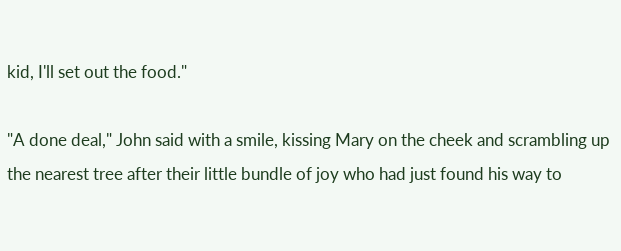kid, I'll set out the food."

"A done deal," John said with a smile, kissing Mary on the cheek and scrambling up the nearest tree after their little bundle of joy who had just found his way to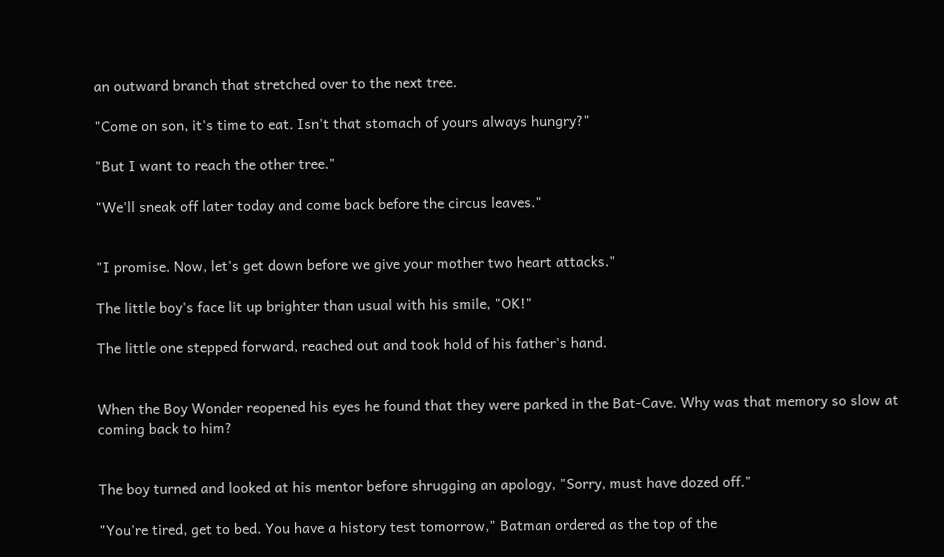an outward branch that stretched over to the next tree.

"Come on son, it's time to eat. Isn't that stomach of yours always hungry?"

"But I want to reach the other tree."

"We'll sneak off later today and come back before the circus leaves."


"I promise. Now, let's get down before we give your mother two heart attacks."

The little boy's face lit up brighter than usual with his smile, "OK!"

The little one stepped forward, reached out and took hold of his father's hand.


When the Boy Wonder reopened his eyes he found that they were parked in the Bat-Cave. Why was that memory so slow at coming back to him?


The boy turned and looked at his mentor before shrugging an apology, "Sorry, must have dozed off."

"You're tired, get to bed. You have a history test tomorrow," Batman ordered as the top of the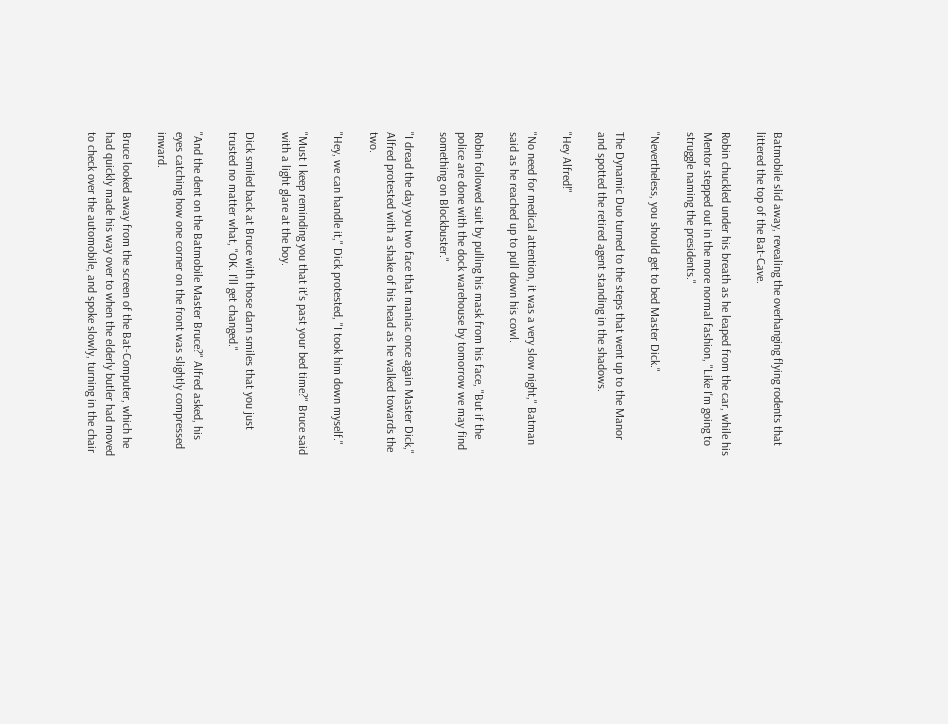Batmobile slid away, revealing the overhanging flying rodents that littered the top of the Bat-Cave.

Robin chuckled under his breath as he leaped from the car, while his Mentor stepped out in the more normal fashion, "Like I'm going to struggle naming the presidents."

"Nevertheless, you should get to bed Master Dick."

The Dynamic Duo turned to the steps that went up to the Manor and spotted the retired agent standing in the shadows.

"Hey Alfred!"

"No need for medical attention, it was a very slow night," Batman said as he reached up to pull down his cowl.

Robin followed suit by pulling his mask from his face, "But if the police are done with the dock warehouse by tomorrow we may find something on Blockbuster."

"I dread the day you two face that maniac once again Master Dick," Alfred protested with a shake of his head as he walked towards the two.

"Hey, we can handle it," Dick protested, "I took him down myself."

"Must I keep reminding you that it's past your bed time?" Bruce said with a light glare at the boy.

Dick smiled back at Bruce with those darn smiles that you just trusted no matter what, "OK. I'll get changed."

"And the dent on the Batmobile Master Bruce?" Alfred asked, his eyes catching how one corner on the front was slightly compressed inward.

Bruce looked away from the screen of the Bat-Computer, which he had quickly made his way over to when the elderly butler had moved to check over the automobile, and spoke slowly, turning in the chair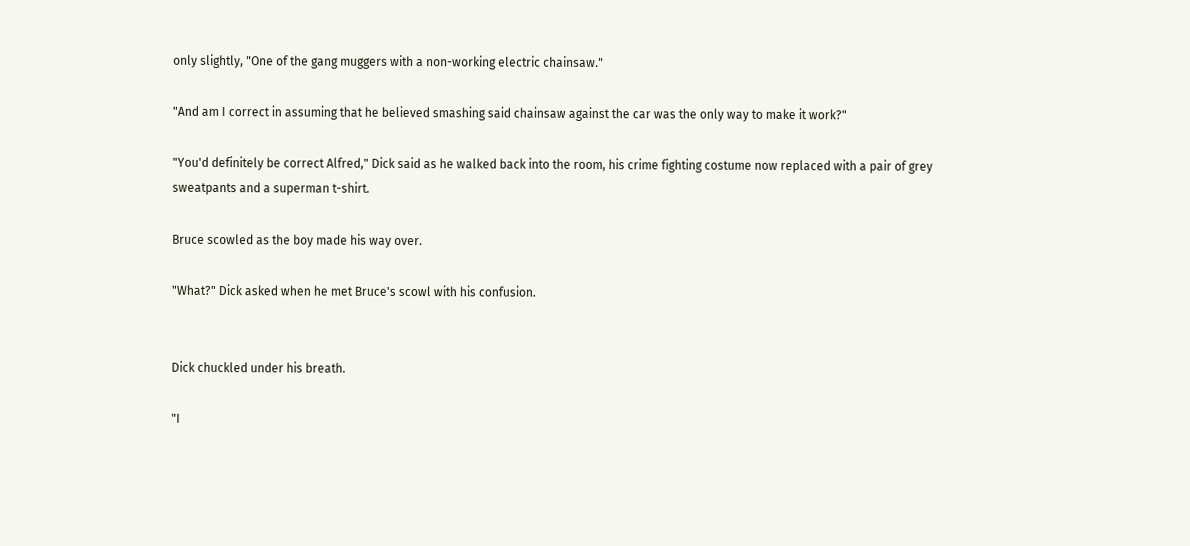only slightly, "One of the gang muggers with a non-working electric chainsaw."

"And am I correct in assuming that he believed smashing said chainsaw against the car was the only way to make it work?"

"You'd definitely be correct Alfred," Dick said as he walked back into the room, his crime fighting costume now replaced with a pair of grey sweatpants and a superman t-shirt.

Bruce scowled as the boy made his way over.

"What?" Dick asked when he met Bruce's scowl with his confusion.


Dick chuckled under his breath.

"I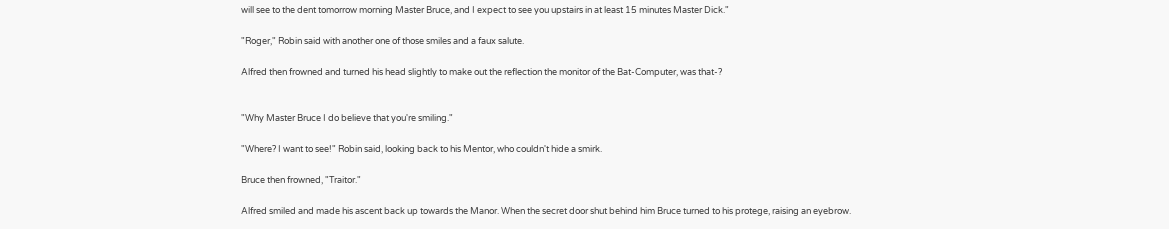will see to the dent tomorrow morning Master Bruce, and I expect to see you upstairs in at least 15 minutes Master Dick."

"Roger," Robin said with another one of those smiles and a faux salute.

Alfred then frowned and turned his head slightly to make out the reflection the monitor of the Bat-Computer, was that-?


"Why Master Bruce I do believe that you're smiling."

"Where? I want to see!" Robin said, looking back to his Mentor, who couldn't hide a smirk.

Bruce then frowned, "Traitor."

Alfred smiled and made his ascent back up towards the Manor. When the secret door shut behind him Bruce turned to his protege, raising an eyebrow.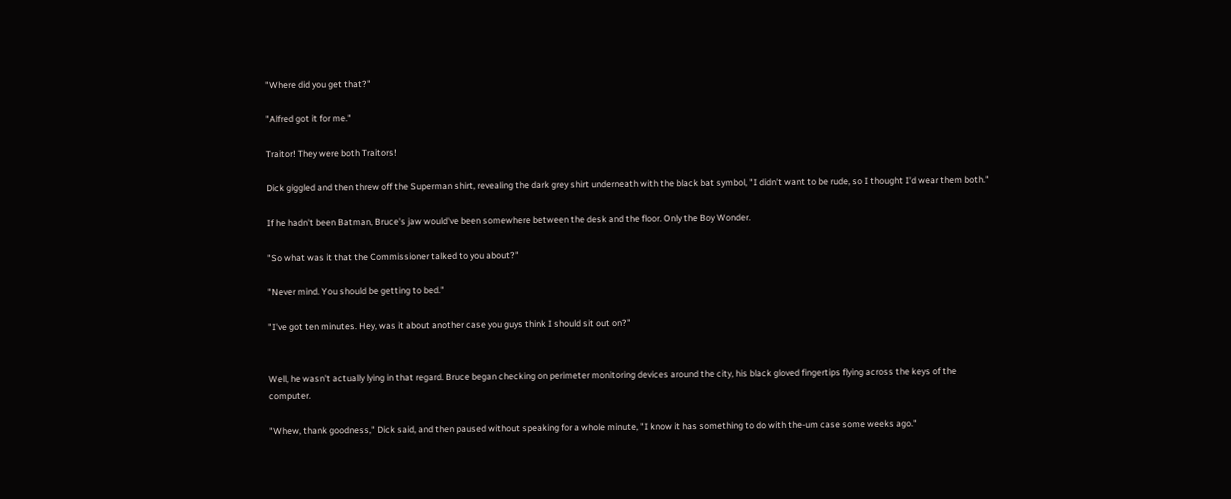"Where did you get that?"

"Alfred got it for me."

Traitor! They were both Traitors!

Dick giggled and then threw off the Superman shirt, revealing the dark grey shirt underneath with the black bat symbol, "I didn't want to be rude, so I thought I'd wear them both."

If he hadn't been Batman, Bruce's jaw would've been somewhere between the desk and the floor. Only the Boy Wonder.

"So what was it that the Commissioner talked to you about?"

"Never mind. You should be getting to bed."

"I've got ten minutes. Hey, was it about another case you guys think I should sit out on?"


Well, he wasn't actually lying in that regard. Bruce began checking on perimeter monitoring devices around the city, his black gloved fingertips flying across the keys of the computer.

"Whew, thank goodness," Dick said, and then paused without speaking for a whole minute, "I know it has something to do with the-um case some weeks ago."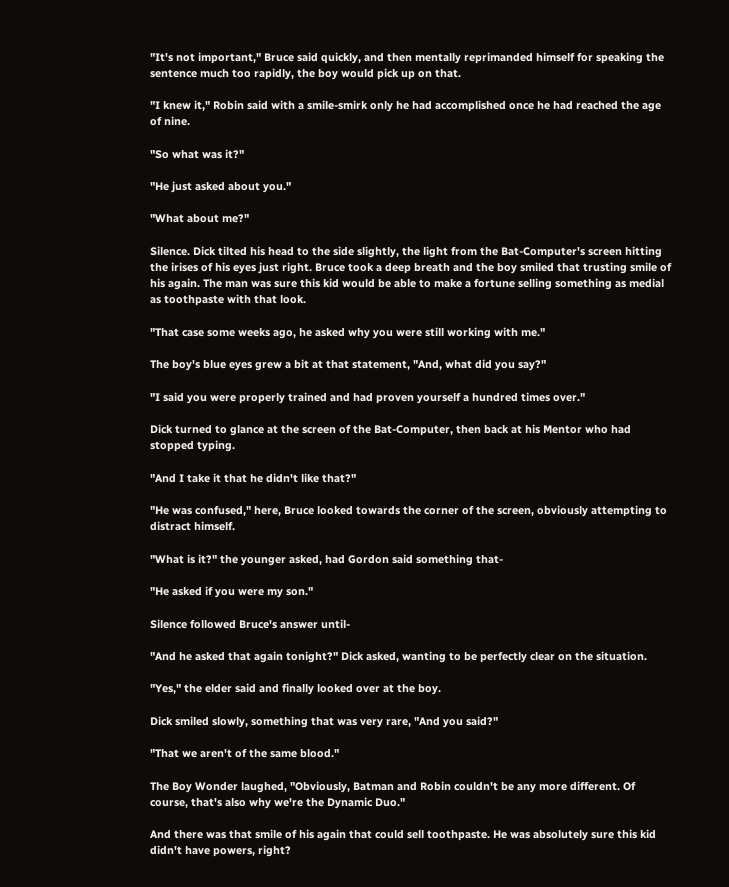"It's not important," Bruce said quickly, and then mentally reprimanded himself for speaking the sentence much too rapidly, the boy would pick up on that.

"I knew it," Robin said with a smile-smirk only he had accomplished once he had reached the age of nine.

"So what was it?"

"He just asked about you."

"What about me?"

Silence. Dick tilted his head to the side slightly, the light from the Bat-Computer's screen hitting the irises of his eyes just right. Bruce took a deep breath and the boy smiled that trusting smile of his again. The man was sure this kid would be able to make a fortune selling something as medial as toothpaste with that look.

"That case some weeks ago, he asked why you were still working with me."

The boy's blue eyes grew a bit at that statement, "And, what did you say?"

"I said you were properly trained and had proven yourself a hundred times over."

Dick turned to glance at the screen of the Bat-Computer, then back at his Mentor who had stopped typing.

"And I take it that he didn't like that?"

"He was confused," here, Bruce looked towards the corner of the screen, obviously attempting to distract himself.

"What is it?" the younger asked, had Gordon said something that-

"He asked if you were my son."

Silence followed Bruce's answer until-

"And he asked that again tonight?" Dick asked, wanting to be perfectly clear on the situation.

"Yes," the elder said and finally looked over at the boy.

Dick smiled slowly, something that was very rare, "And you said?"

"That we aren't of the same blood."

The Boy Wonder laughed, "Obviously, Batman and Robin couldn't be any more different. Of course, that's also why we're the Dynamic Duo."

And there was that smile of his again that could sell toothpaste. He was absolutely sure this kid didn't have powers, right?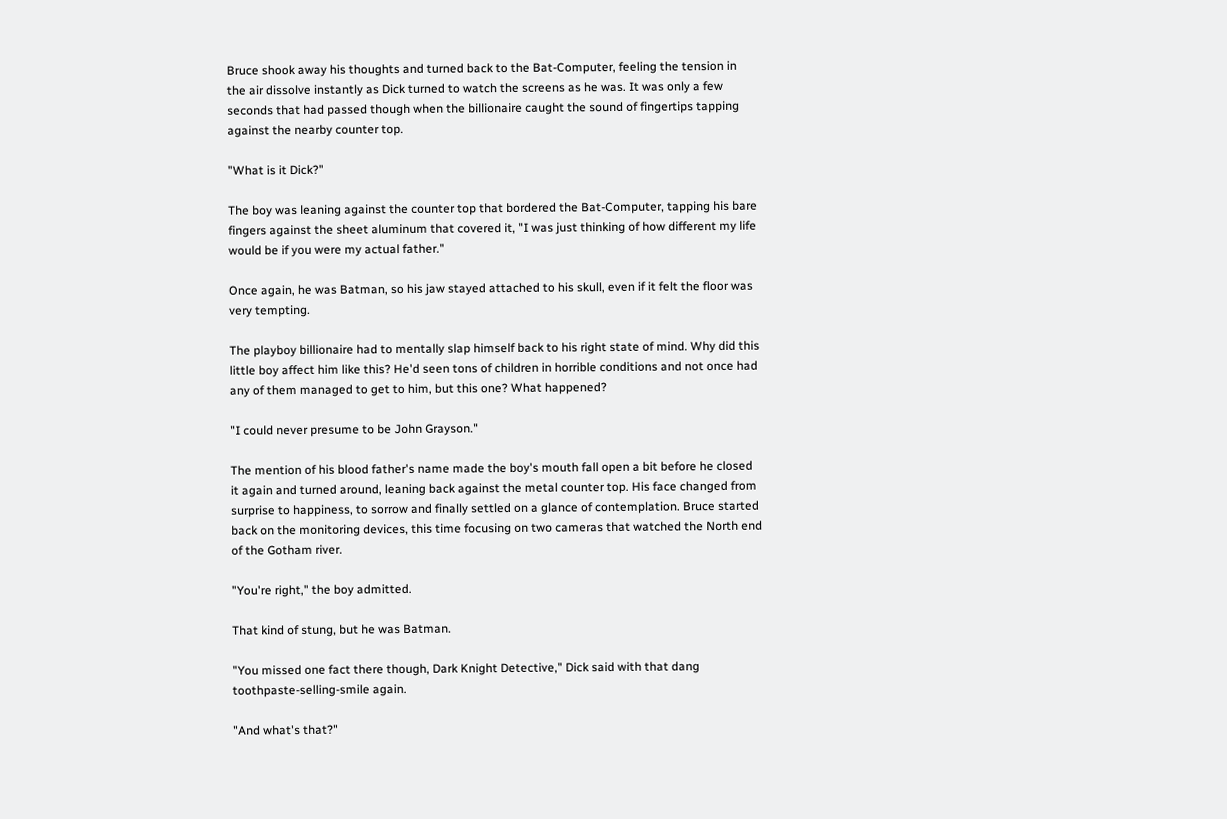Bruce shook away his thoughts and turned back to the Bat-Computer, feeling the tension in the air dissolve instantly as Dick turned to watch the screens as he was. It was only a few seconds that had passed though when the billionaire caught the sound of fingertips tapping against the nearby counter top.

"What is it Dick?"

The boy was leaning against the counter top that bordered the Bat-Computer, tapping his bare fingers against the sheet aluminum that covered it, "I was just thinking of how different my life would be if you were my actual father."

Once again, he was Batman, so his jaw stayed attached to his skull, even if it felt the floor was very tempting.

The playboy billionaire had to mentally slap himself back to his right state of mind. Why did this little boy affect him like this? He'd seen tons of children in horrible conditions and not once had any of them managed to get to him, but this one? What happened?

"I could never presume to be John Grayson."

The mention of his blood father's name made the boy's mouth fall open a bit before he closed it again and turned around, leaning back against the metal counter top. His face changed from surprise to happiness, to sorrow and finally settled on a glance of contemplation. Bruce started back on the monitoring devices, this time focusing on two cameras that watched the North end of the Gotham river.

"You're right," the boy admitted.

That kind of stung, but he was Batman.

"You missed one fact there though, Dark Knight Detective," Dick said with that dang toothpaste-selling-smile again.

"And what's that?"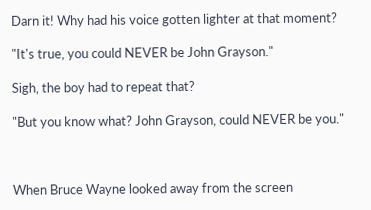Darn it! Why had his voice gotten lighter at that moment?

"It's true, you could NEVER be John Grayson."

Sigh, the boy had to repeat that?

"But you know what? John Grayson, could NEVER be you."



When Bruce Wayne looked away from the screen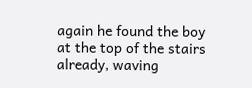again he found the boy at the top of the stairs already, waving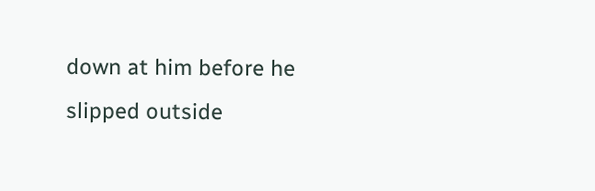down at him before he slipped outside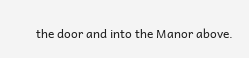the door and into the Manor above.